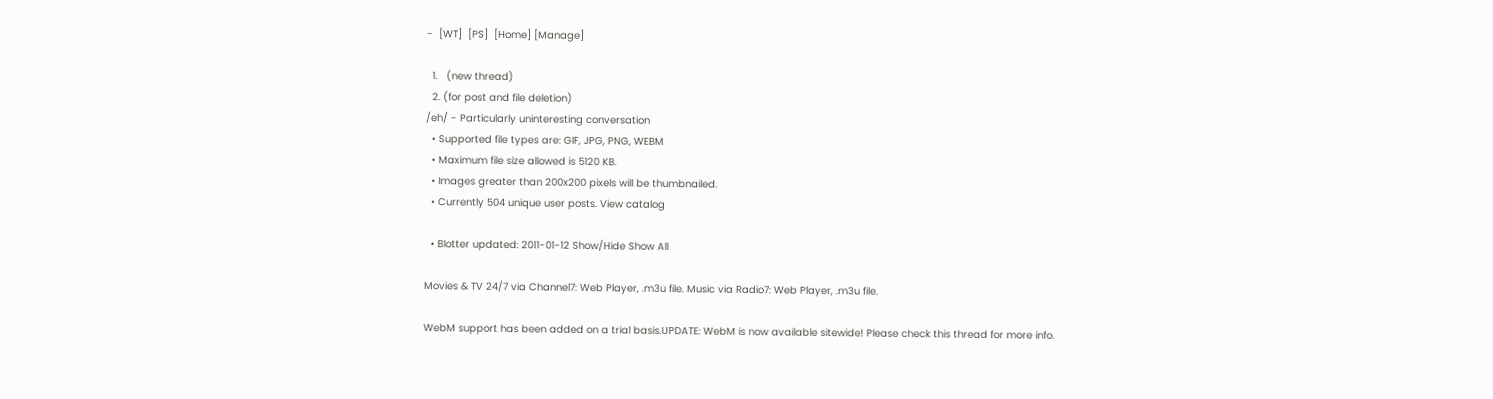-  [WT]  [PS]  [Home] [Manage]

  1.   (new thread)
  2. (for post and file deletion)
/eh/ - Particularly uninteresting conversation
  • Supported file types are: GIF, JPG, PNG, WEBM
  • Maximum file size allowed is 5120 KB.
  • Images greater than 200x200 pixels will be thumbnailed.
  • Currently 504 unique user posts. View catalog

  • Blotter updated: 2011-01-12 Show/Hide Show All

Movies & TV 24/7 via Channel7: Web Player, .m3u file. Music via Radio7: Web Player, .m3u file.

WebM support has been added on a trial basis.UPDATE: WebM is now available sitewide! Please check this thread for more info.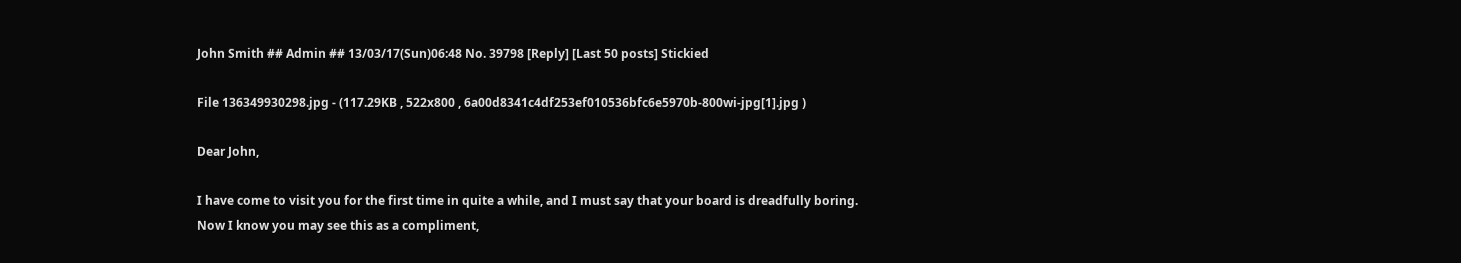John Smith ## Admin ## 13/03/17(Sun)06:48 No. 39798 [Reply] [Last 50 posts] Stickied

File 136349930298.jpg - (117.29KB , 522x800 , 6a00d8341c4df253ef010536bfc6e5970b-800wi-jpg[1].jpg )

Dear John,

I have come to visit you for the first time in quite a while, and I must say that your board is dreadfully boring.
Now I know you may see this as a compliment,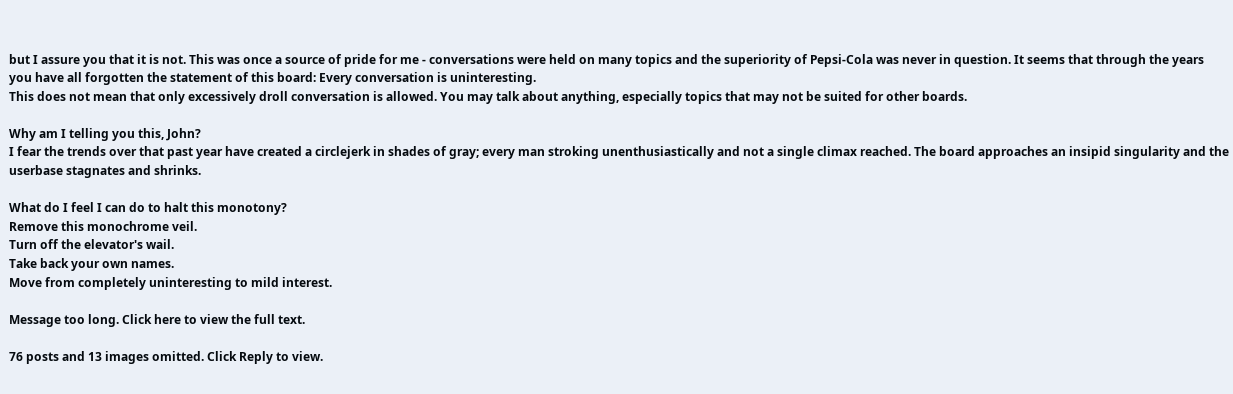but I assure you that it is not. This was once a source of pride for me - conversations were held on many topics and the superiority of Pepsi-Cola was never in question. It seems that through the years you have all forgotten the statement of this board: Every conversation is uninteresting.
This does not mean that only excessively droll conversation is allowed. You may talk about anything, especially topics that may not be suited for other boards.

Why am I telling you this, John?
I fear the trends over that past year have created a circlejerk in shades of gray; every man stroking unenthusiastically and not a single climax reached. The board approaches an insipid singularity and the userbase stagnates and shrinks.

What do I feel I can do to halt this monotony?
Remove this monochrome veil.
Turn off the elevator's wail.
Take back your own names.
Move from completely uninteresting to mild interest.

Message too long. Click here to view the full text.

76 posts and 13 images omitted. Click Reply to view.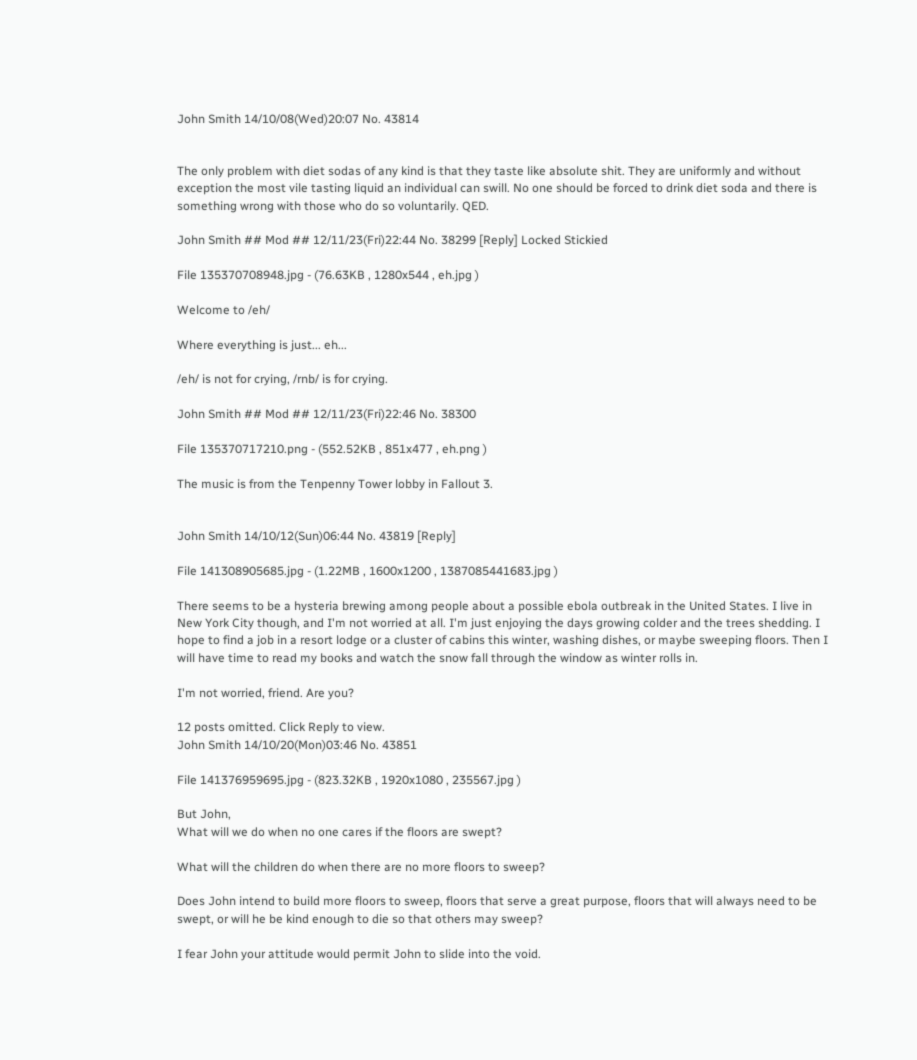John Smith 14/10/08(Wed)20:07 No. 43814


The only problem with diet sodas of any kind is that they taste like absolute shit. They are uniformly and without exception the most vile tasting liquid an individual can swill. No one should be forced to drink diet soda and there is something wrong with those who do so voluntarily. QED.

John Smith ## Mod ## 12/11/23(Fri)22:44 No. 38299 [Reply] Locked Stickied

File 135370708948.jpg - (76.63KB , 1280x544 , eh.jpg )

Welcome to /eh/

Where everything is just... eh...

/eh/ is not for crying, /rnb/ is for crying.

John Smith ## Mod ## 12/11/23(Fri)22:46 No. 38300

File 135370717210.png - (552.52KB , 851x477 , eh.png )

The music is from the Tenpenny Tower lobby in Fallout 3.


John Smith 14/10/12(Sun)06:44 No. 43819 [Reply]

File 141308905685.jpg - (1.22MB , 1600x1200 , 1387085441683.jpg )

There seems to be a hysteria brewing among people about a possible ebola outbreak in the United States. I live in New York City though, and I'm not worried at all. I'm just enjoying the days growing colder and the trees shedding. I hope to find a job in a resort lodge or a cluster of cabins this winter, washing dishes, or maybe sweeping floors. Then I will have time to read my books and watch the snow fall through the window as winter rolls in.

I'm not worried, friend. Are you?

12 posts omitted. Click Reply to view.
John Smith 14/10/20(Mon)03:46 No. 43851

File 141376959695.jpg - (823.32KB , 1920x1080 , 235567.jpg )

But John,
What will we do when no one cares if the floors are swept?

What will the children do when there are no more floors to sweep?

Does John intend to build more floors to sweep, floors that serve a great purpose, floors that will always need to be swept, or will he be kind enough to die so that others may sweep?

I fear John your attitude would permit John to slide into the void.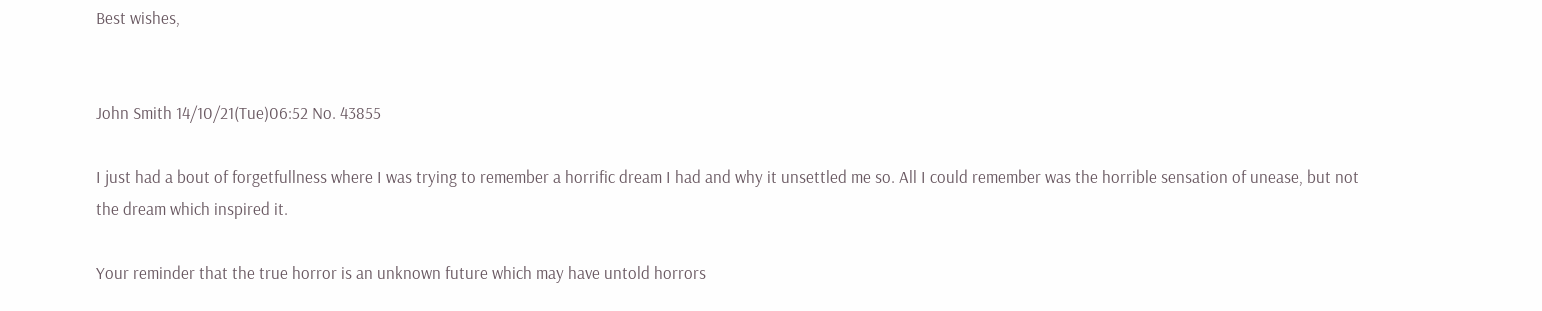Best wishes,


John Smith 14/10/21(Tue)06:52 No. 43855

I just had a bout of forgetfullness where I was trying to remember a horrific dream I had and why it unsettled me so. All I could remember was the horrible sensation of unease, but not the dream which inspired it.

Your reminder that the true horror is an unknown future which may have untold horrors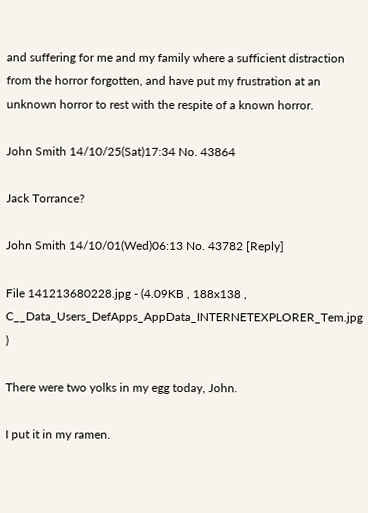and suffering for me and my family where a sufficient distraction from the horror forgotten, and have put my frustration at an unknown horror to rest with the respite of a known horror.

John Smith 14/10/25(Sat)17:34 No. 43864

Jack Torrance?

John Smith 14/10/01(Wed)06:13 No. 43782 [Reply]

File 141213680228.jpg - (4.09KB , 188x138 , C__Data_Users_DefApps_AppData_INTERNETEXPLORER_Tem.jpg )

There were two yolks in my egg today, John.

I put it in my ramen.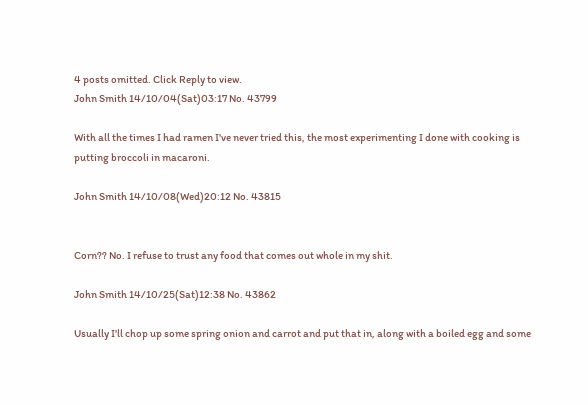4 posts omitted. Click Reply to view.
John Smith 14/10/04(Sat)03:17 No. 43799

With all the times I had ramen I've never tried this, the most experimenting I done with cooking is putting broccoli in macaroni.

John Smith 14/10/08(Wed)20:12 No. 43815


Corn?? No. I refuse to trust any food that comes out whole in my shit.

John Smith 14/10/25(Sat)12:38 No. 43862

Usually I'll chop up some spring onion and carrot and put that in, along with a boiled egg and some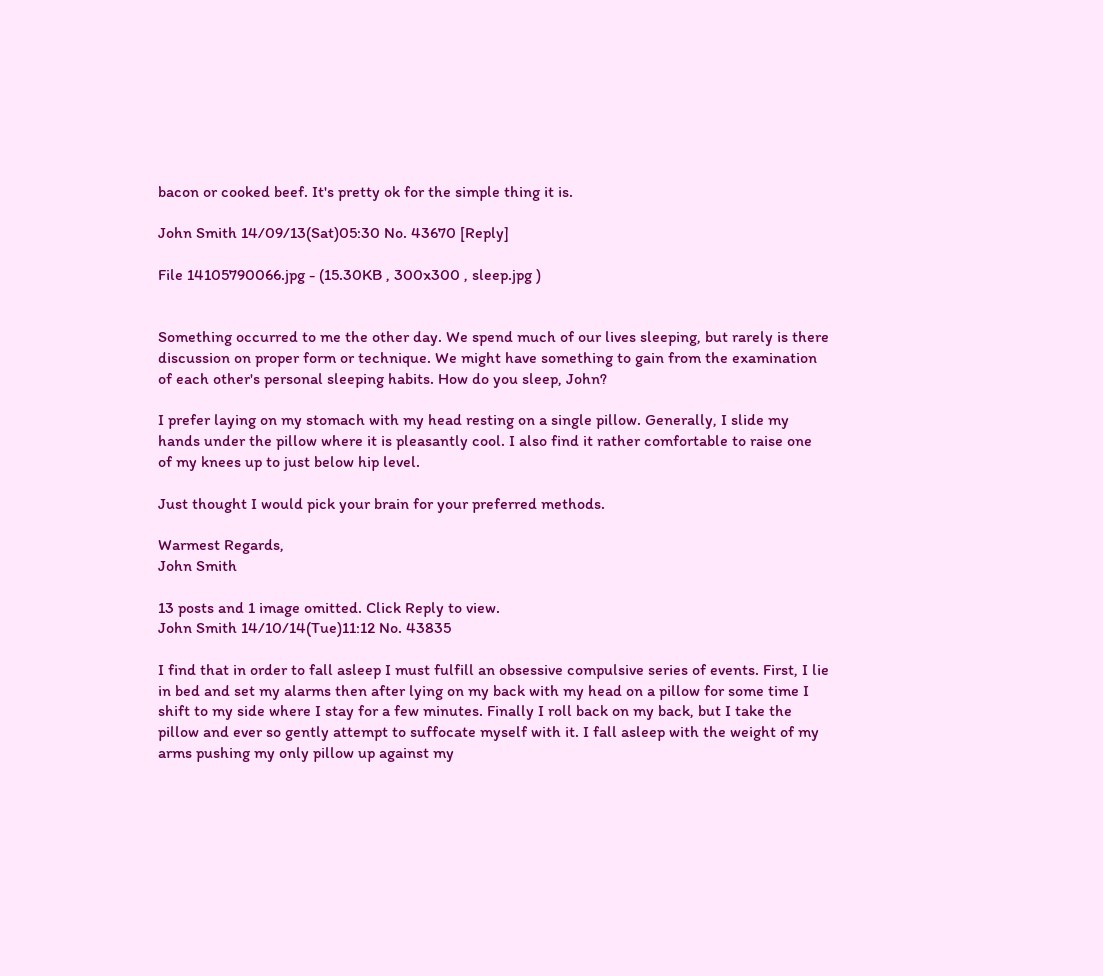bacon or cooked beef. It's pretty ok for the simple thing it is.

John Smith 14/09/13(Sat)05:30 No. 43670 [Reply]

File 14105790066.jpg - (15.30KB , 300x300 , sleep.jpg )


Something occurred to me the other day. We spend much of our lives sleeping, but rarely is there discussion on proper form or technique. We might have something to gain from the examination of each other's personal sleeping habits. How do you sleep, John?

I prefer laying on my stomach with my head resting on a single pillow. Generally, I slide my hands under the pillow where it is pleasantly cool. I also find it rather comfortable to raise one of my knees up to just below hip level.

Just thought I would pick your brain for your preferred methods.

Warmest Regards,
John Smith

13 posts and 1 image omitted. Click Reply to view.
John Smith 14/10/14(Tue)11:12 No. 43835

I find that in order to fall asleep I must fulfill an obsessive compulsive series of events. First, I lie in bed and set my alarms then after lying on my back with my head on a pillow for some time I shift to my side where I stay for a few minutes. Finally I roll back on my back, but I take the pillow and ever so gently attempt to suffocate myself with it. I fall asleep with the weight of my arms pushing my only pillow up against my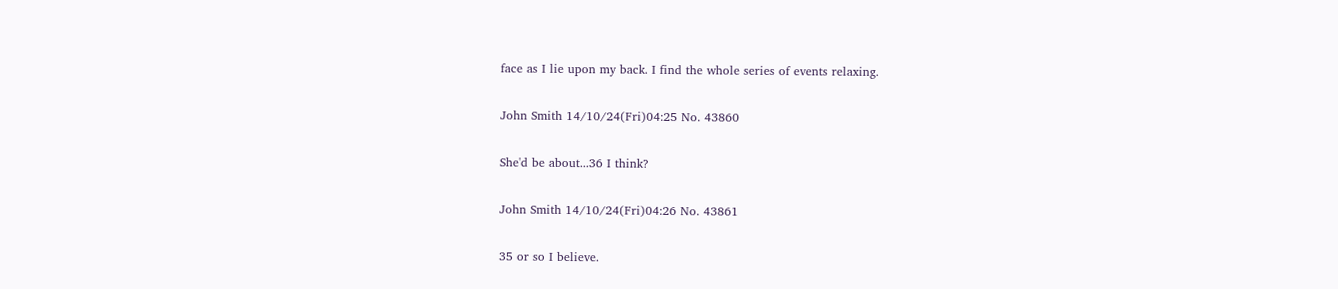face as I lie upon my back. I find the whole series of events relaxing.

John Smith 14/10/24(Fri)04:25 No. 43860

She'd be about...36 I think?

John Smith 14/10/24(Fri)04:26 No. 43861

35 or so I believe.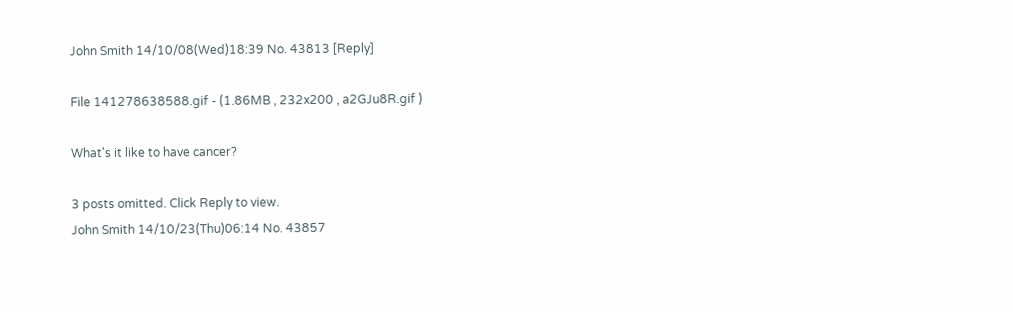John Smith 14/10/08(Wed)18:39 No. 43813 [Reply]

File 141278638588.gif - (1.86MB , 232x200 , a2GJu8R.gif )

What's it like to have cancer?

3 posts omitted. Click Reply to view.
John Smith 14/10/23(Thu)06:14 No. 43857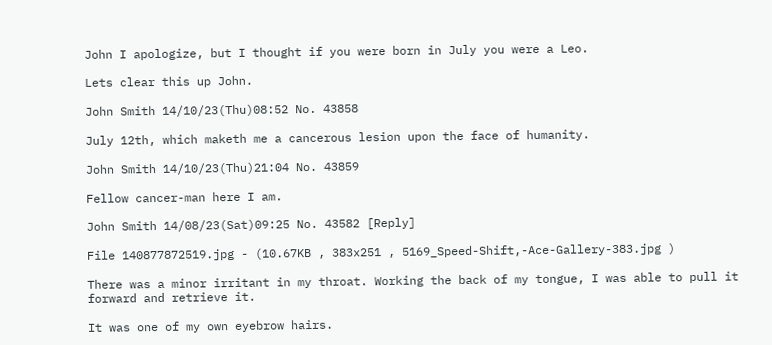John I apologize, but I thought if you were born in July you were a Leo.

Lets clear this up John.

John Smith 14/10/23(Thu)08:52 No. 43858

July 12th, which maketh me a cancerous lesion upon the face of humanity.

John Smith 14/10/23(Thu)21:04 No. 43859

Fellow cancer-man here I am.

John Smith 14/08/23(Sat)09:25 No. 43582 [Reply]

File 140877872519.jpg - (10.67KB , 383x251 , 5169_Speed-Shift,-Ace-Gallery-383.jpg )

There was a minor irritant in my throat. Working the back of my tongue, I was able to pull it forward and retrieve it.

It was one of my own eyebrow hairs.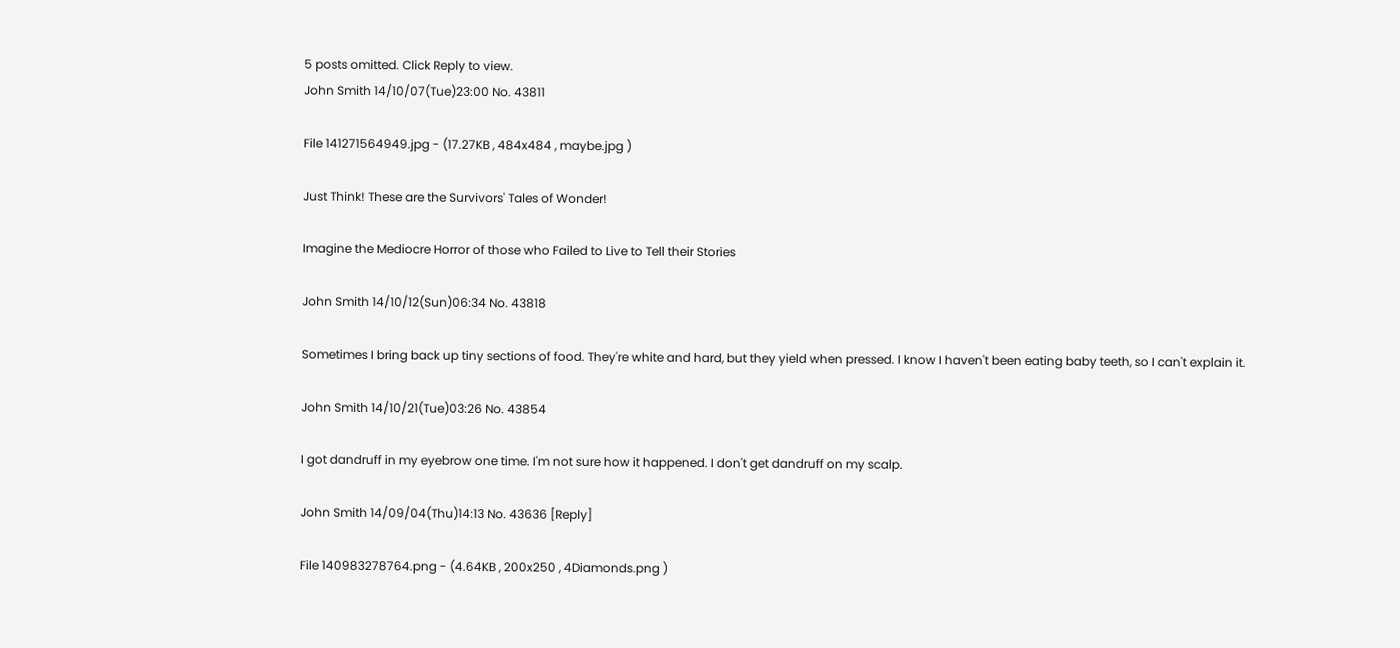5 posts omitted. Click Reply to view.
John Smith 14/10/07(Tue)23:00 No. 43811

File 141271564949.jpg - (17.27KB , 484x484 , maybe.jpg )

Just Think! These are the Survivors' Tales of Wonder!

Imagine the Mediocre Horror of those who Failed to Live to Tell their Stories

John Smith 14/10/12(Sun)06:34 No. 43818

Sometimes I bring back up tiny sections of food. They're white and hard, but they yield when pressed. I know I haven't been eating baby teeth, so I can't explain it.

John Smith 14/10/21(Tue)03:26 No. 43854

I got dandruff in my eyebrow one time. I'm not sure how it happened. I don't get dandruff on my scalp.

John Smith 14/09/04(Thu)14:13 No. 43636 [Reply]

File 140983278764.png - (4.64KB , 200x250 , 4Diamonds.png )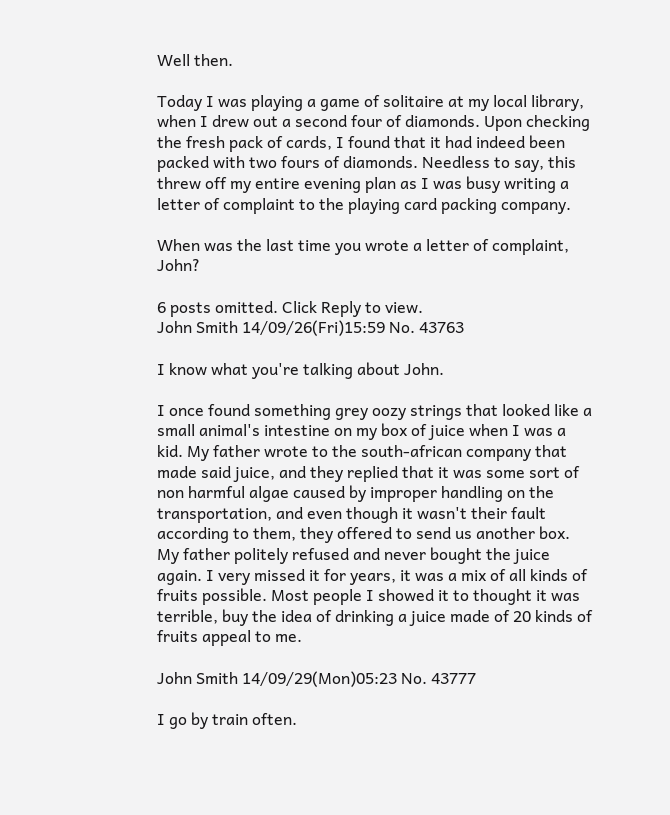Well then.

Today I was playing a game of solitaire at my local library, when I drew out a second four of diamonds. Upon checking the fresh pack of cards, I found that it had indeed been packed with two fours of diamonds. Needless to say, this threw off my entire evening plan as I was busy writing a letter of complaint to the playing card packing company.

When was the last time you wrote a letter of complaint, John?

6 posts omitted. Click Reply to view.
John Smith 14/09/26(Fri)15:59 No. 43763

I know what you're talking about John.

I once found something grey oozy strings that looked like a small animal's intestine on my box of juice when I was a kid. My father wrote to the south-african company that made said juice, and they replied that it was some sort of non harmful algae caused by improper handling on the transportation, and even though it wasn't their fault according to them, they offered to send us another box. My father politely refused and never bought the juice again. I very missed it for years, it was a mix of all kinds of fruits possible. Most people I showed it to thought it was terrible, buy the idea of drinking a juice made of 20 kinds of fruits appeal to me.

John Smith 14/09/29(Mon)05:23 No. 43777

I go by train often.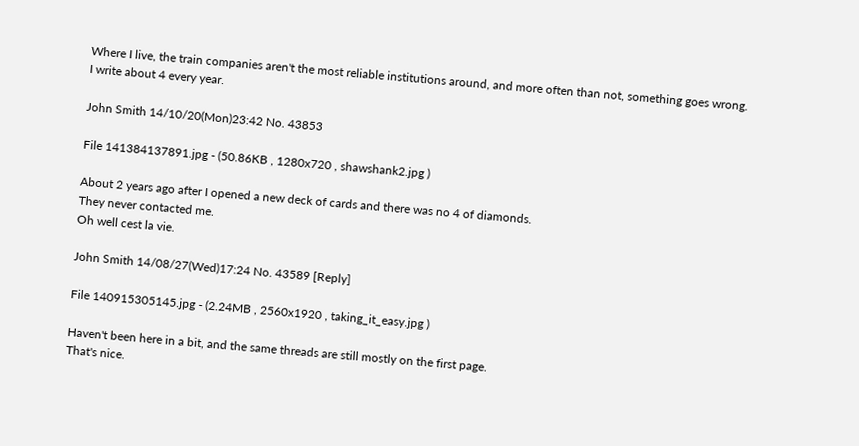Where I live, the train companies aren't the most reliable institutions around, and more often than not, something goes wrong.
I write about 4 every year.

John Smith 14/10/20(Mon)23:42 No. 43853

File 141384137891.jpg - (50.86KB , 1280x720 , shawshank2.jpg )

About 2 years ago after I opened a new deck of cards and there was no 4 of diamonds.
They never contacted me.
Oh well cest la vie.

John Smith 14/08/27(Wed)17:24 No. 43589 [Reply]

File 140915305145.jpg - (2.24MB , 2560x1920 , taking_it_easy.jpg )

Haven't been here in a bit, and the same threads are still mostly on the first page.
That's nice.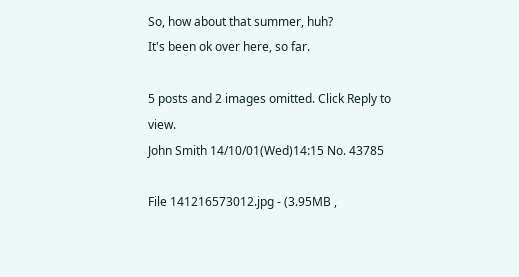So, how about that summer, huh?
It's been ok over here, so far.

5 posts and 2 images omitted. Click Reply to view.
John Smith 14/10/01(Wed)14:15 No. 43785

File 141216573012.jpg - (3.95MB ,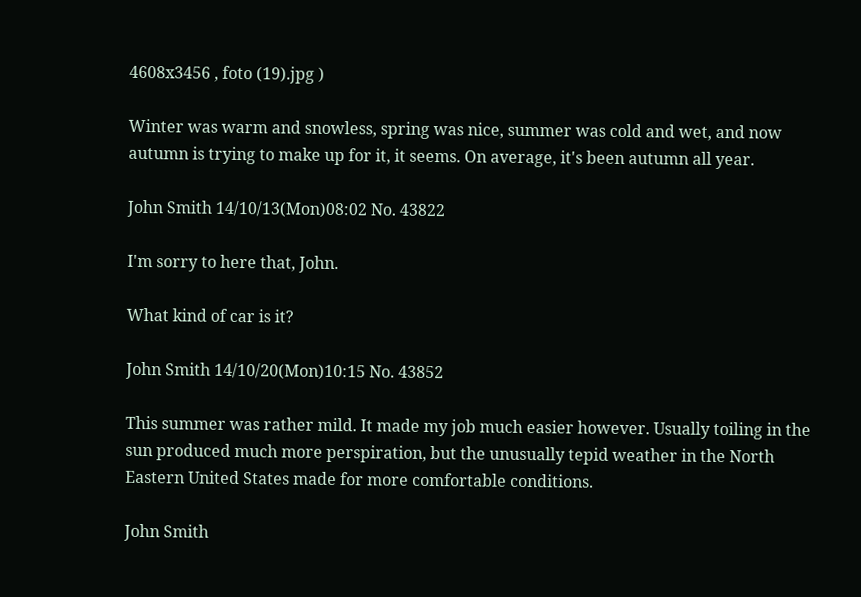4608x3456 , foto (19).jpg )

Winter was warm and snowless, spring was nice, summer was cold and wet, and now autumn is trying to make up for it, it seems. On average, it's been autumn all year.

John Smith 14/10/13(Mon)08:02 No. 43822

I'm sorry to here that, John.

What kind of car is it?

John Smith 14/10/20(Mon)10:15 No. 43852

This summer was rather mild. It made my job much easier however. Usually toiling in the sun produced much more perspiration, but the unusually tepid weather in the North Eastern United States made for more comfortable conditions.

John Smith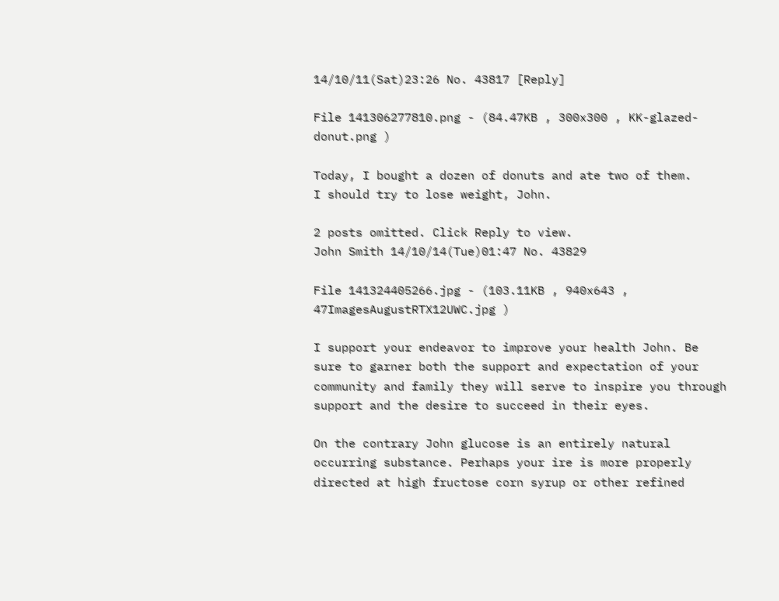14/10/11(Sat)23:26 No. 43817 [Reply]

File 141306277810.png - (84.47KB , 300x300 , KK-glazed-donut.png )

Today, I bought a dozen of donuts and ate two of them.
I should try to lose weight, John.

2 posts omitted. Click Reply to view.
John Smith 14/10/14(Tue)01:47 No. 43829

File 141324405266.jpg - (103.11KB , 940x643 , 47ImagesAugustRTX12UWC.jpg )

I support your endeavor to improve your health John. Be sure to garner both the support and expectation of your community and family they will serve to inspire you through support and the desire to succeed in their eyes.

On the contrary John glucose is an entirely natural occurring substance. Perhaps your ire is more properly directed at high fructose corn syrup or other refined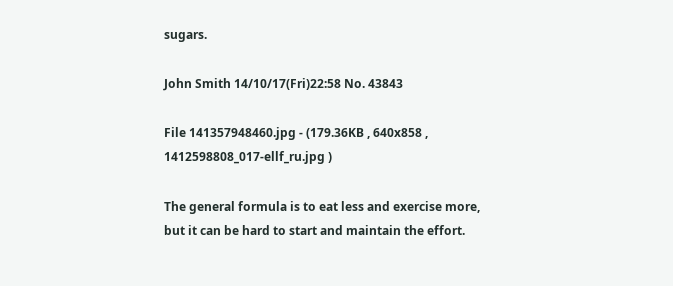sugars.

John Smith 14/10/17(Fri)22:58 No. 43843

File 141357948460.jpg - (179.36KB , 640x858 , 1412598808_017-ellf_ru.jpg )

The general formula is to eat less and exercise more, but it can be hard to start and maintain the effort.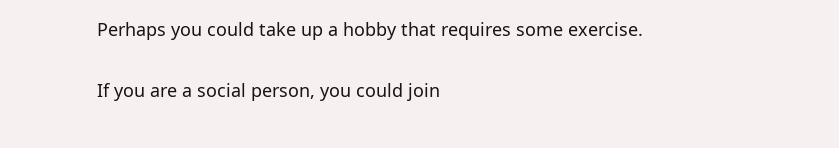Perhaps you could take up a hobby that requires some exercise.

If you are a social person, you could join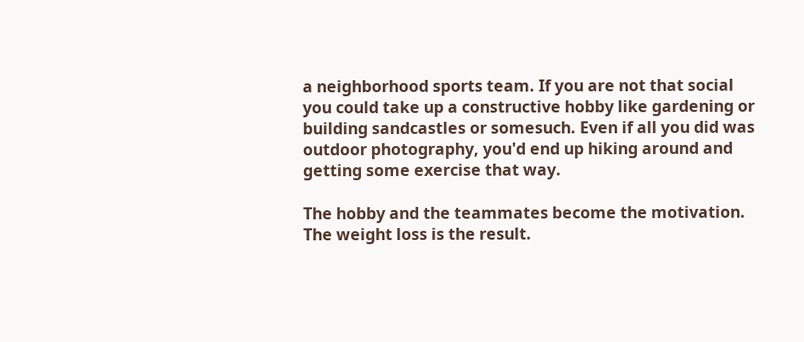a neighborhood sports team. If you are not that social you could take up a constructive hobby like gardening or building sandcastles or somesuch. Even if all you did was outdoor photography, you'd end up hiking around and getting some exercise that way.

The hobby and the teammates become the motivation. The weight loss is the result.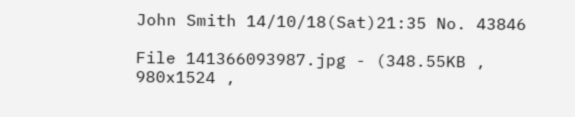John Smith 14/10/18(Sat)21:35 No. 43846

File 141366093987.jpg - (348.55KB , 980x1524 ,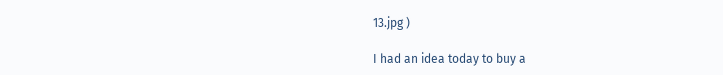13.jpg )

I had an idea today to buy a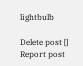lightbulb

Delete post []
Report post